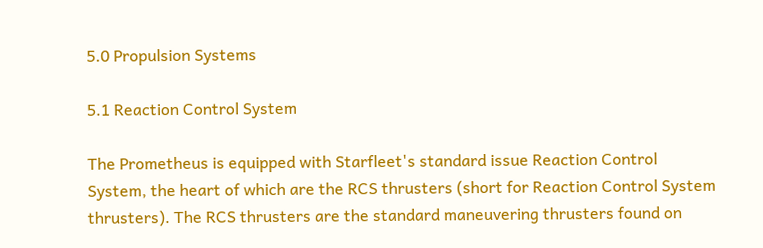5.0 Propulsion Systems

5.1 Reaction Control System

The Prometheus is equipped with Starfleet's standard issue Reaction Control System, the heart of which are the RCS thrusters (short for Reaction Control System thrusters). The RCS thrusters are the standard maneuvering thrusters found on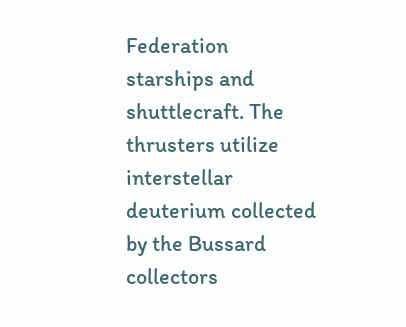Federation starships and shuttlecraft. The thrusters utilize interstellar deuterium collected by the Bussard collectors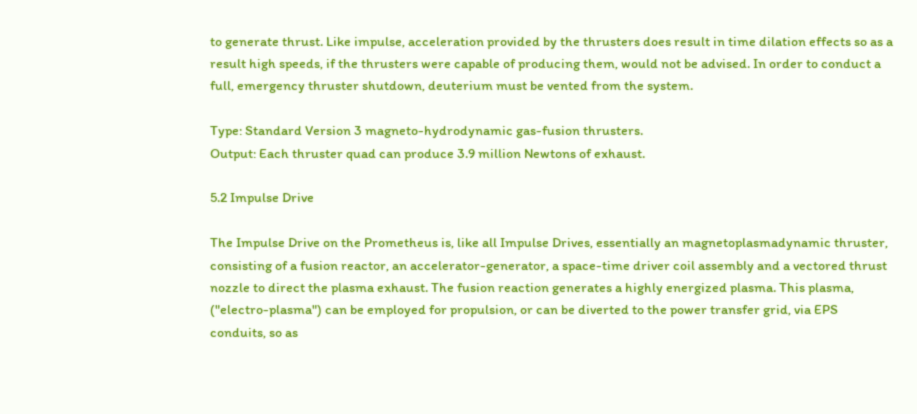to generate thrust. Like impulse, acceleration provided by the thrusters does result in time dilation effects so as a result high speeds, if the thrusters were capable of producing them, would not be advised. In order to conduct a full, emergency thruster shutdown, deuterium must be vented from the system.

Type: Standard Version 3 magneto-hydrodynamic gas-fusion thrusters.
Output: Each thruster quad can produce 3.9 million Newtons of exhaust.

5.2 Impulse Drive

The Impulse Drive on the Prometheus is, like all Impulse Drives, essentially an magnetoplasmadynamic thruster, consisting of a fusion reactor, an accelerator-generator, a space-time driver coil assembly and a vectored thrust nozzle to direct the plasma exhaust. The fusion reaction generates a highly energized plasma. This plasma, ("electro-plasma") can be employed for propulsion, or can be diverted to the power transfer grid, via EPS conduits, so as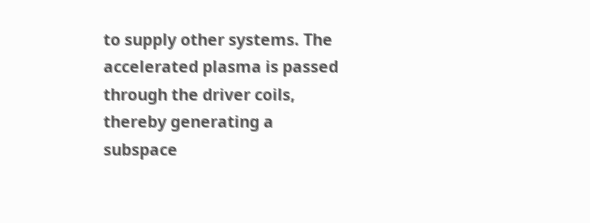to supply other systems. The accelerated plasma is passed through the driver coils, thereby generating a subspace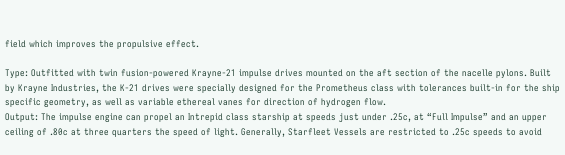field which improves the propulsive effect.

Type: Outfitted with twin fusion-powered Krayne-21 impulse drives mounted on the aft section of the nacelle pylons. Built by Krayne Industries, the K-21 drives were specially designed for the Prometheus class with tolerances built-in for the ship specific geometry, as well as variable ethereal vanes for direction of hydrogen flow.
Output: The impulse engine can propel an Intrepid class starship at speeds just under .25c, at “Full Impulse” and an upper ceiling of .80c at three quarters the speed of light. Generally, Starfleet Vessels are restricted to .25c speeds to avoid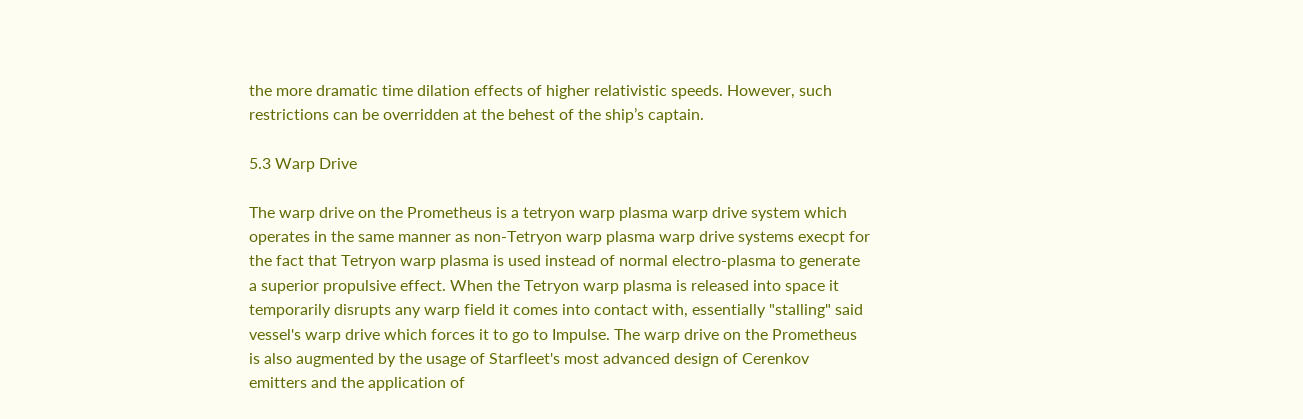the more dramatic time dilation effects of higher relativistic speeds. However, such restrictions can be overridden at the behest of the ship’s captain.

5.3 Warp Drive

The warp drive on the Prometheus is a tetryon warp plasma warp drive system which operates in the same manner as non-Tetryon warp plasma warp drive systems execpt for the fact that Tetryon warp plasma is used instead of normal electro-plasma to generate a superior propulsive effect. When the Tetryon warp plasma is released into space it temporarily disrupts any warp field it comes into contact with, essentially "stalling" said vessel's warp drive which forces it to go to Impulse. The warp drive on the Prometheus is also augmented by the usage of Starfleet's most advanced design of Cerenkov emitters and the application of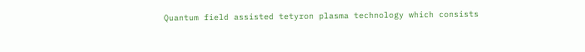Quantum field assisted tetyron plasma technology which consists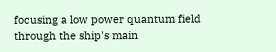focusing a low power quantum field through the ship's main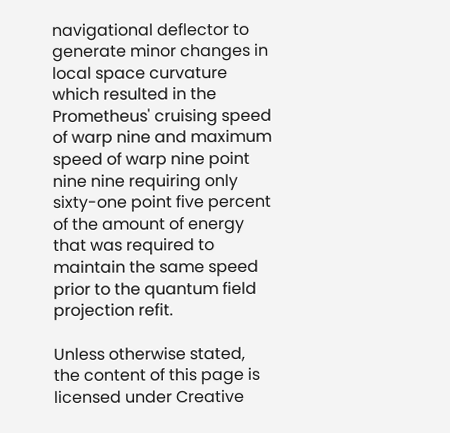navigational deflector to generate minor changes in local space curvature which resulted in the Prometheus' cruising speed of warp nine and maximum speed of warp nine point nine nine requiring only sixty-one point five percent of the amount of energy that was required to maintain the same speed prior to the quantum field projection refit.

Unless otherwise stated, the content of this page is licensed under Creative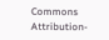Commons Attribution-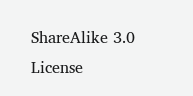ShareAlike 3.0 License